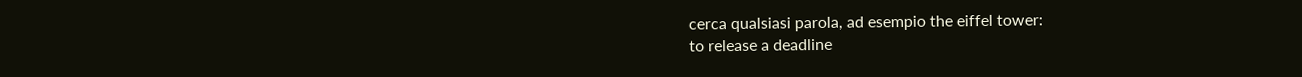cerca qualsiasi parola, ad esempio the eiffel tower:
to release a deadline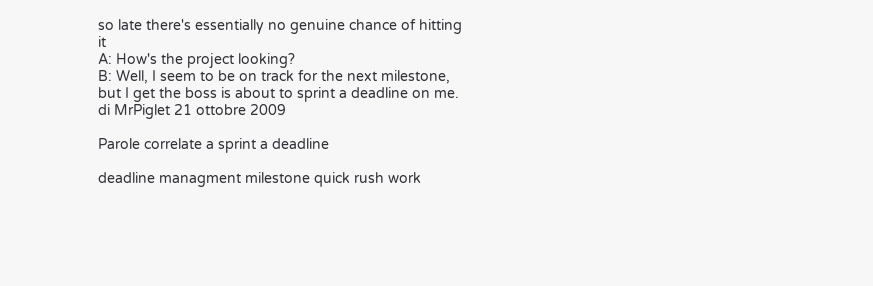so late there's essentially no genuine chance of hitting it
A: How's the project looking?
B: Well, I seem to be on track for the next milestone, but I get the boss is about to sprint a deadline on me.
di MrPiglet 21 ottobre 2009

Parole correlate a sprint a deadline

deadline managment milestone quick rush work